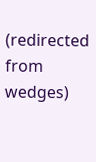(redirected from wedges)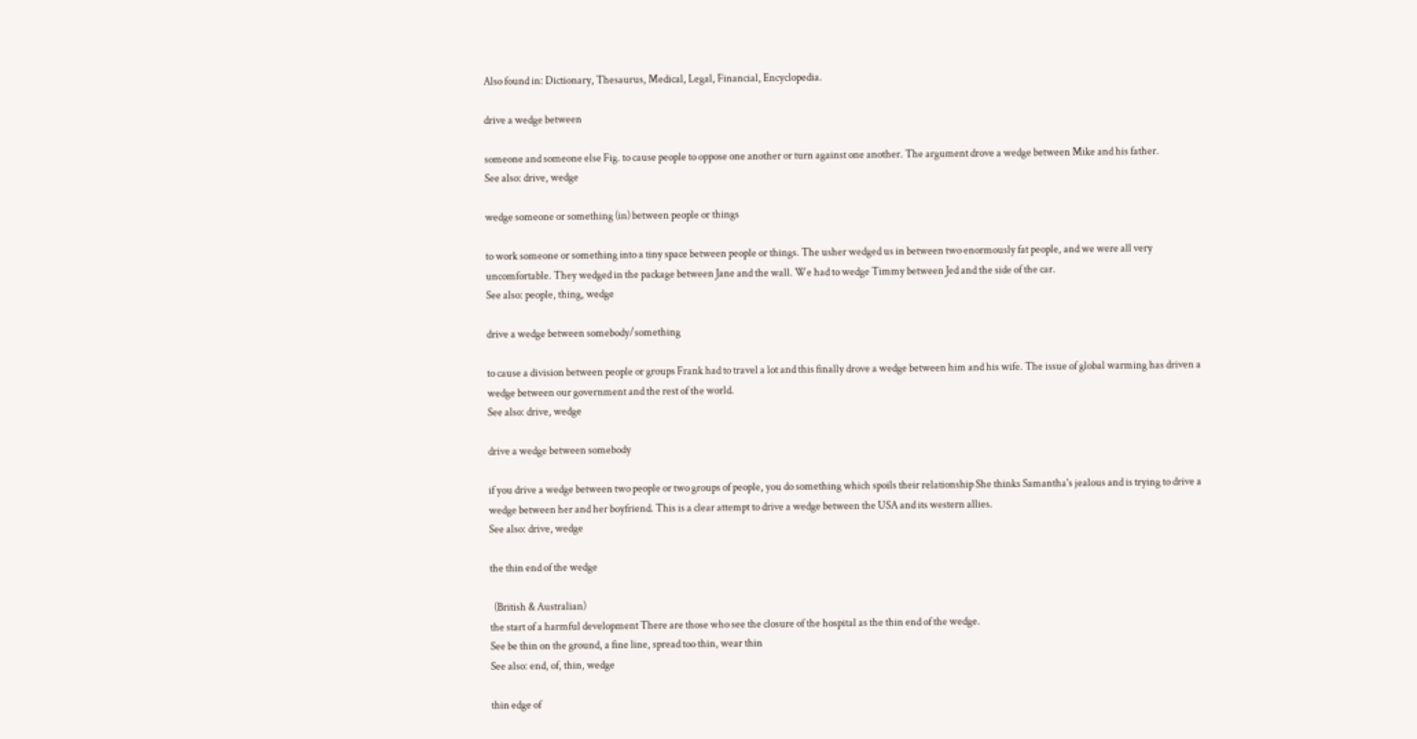Also found in: Dictionary, Thesaurus, Medical, Legal, Financial, Encyclopedia.

drive a wedge between

someone and someone else Fig. to cause people to oppose one another or turn against one another. The argument drove a wedge between Mike and his father.
See also: drive, wedge

wedge someone or something (in) between people or things

to work someone or something into a tiny space between people or things. The usher wedged us in between two enormously fat people, and we were all very uncomfortable. They wedged in the package between Jane and the wall. We had to wedge Timmy between Jed and the side of the car.
See also: people, thing, wedge

drive a wedge between somebody/something

to cause a division between people or groups Frank had to travel a lot and this finally drove a wedge between him and his wife. The issue of global warming has driven a wedge between our government and the rest of the world.
See also: drive, wedge

drive a wedge between somebody

if you drive a wedge between two people or two groups of people, you do something which spoils their relationship She thinks Samantha's jealous and is trying to drive a wedge between her and her boyfriend. This is a clear attempt to drive a wedge between the USA and its western allies.
See also: drive, wedge

the thin end of the wedge

  (British & Australian)
the start of a harmful development There are those who see the closure of the hospital as the thin end of the wedge.
See be thin on the ground, a fine line, spread too thin, wear thin
See also: end, of, thin, wedge

thin edge of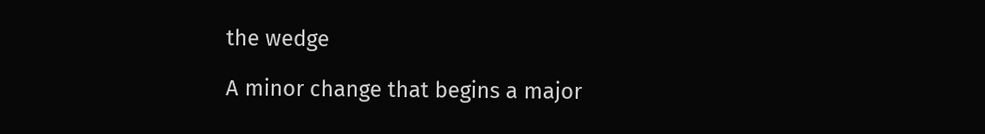the wedge

A minor change that begins a major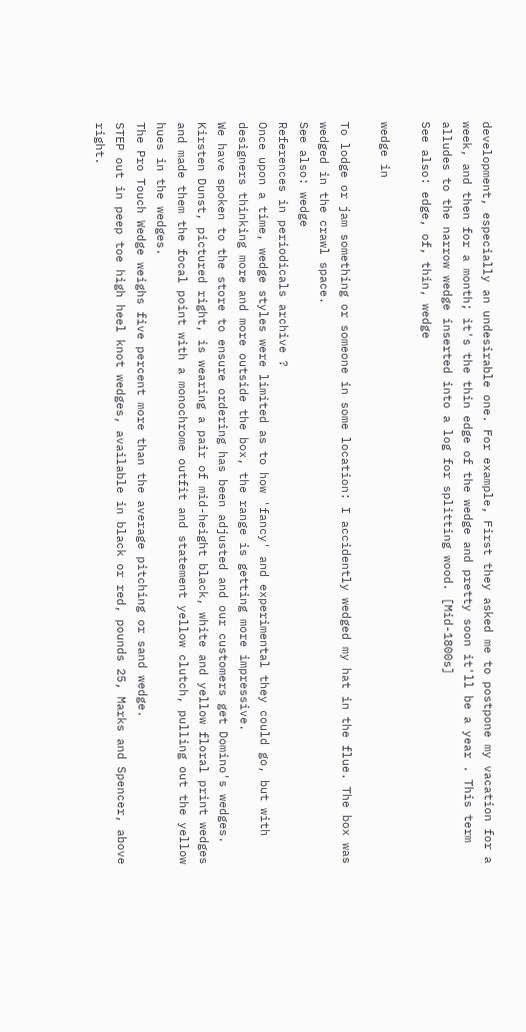development, especially an undesirable one. For example, First they asked me to postpone my vacation for a week, and then for a month; it's the thin edge of the wedge and pretty soon it'll be a year . This term alludes to the narrow wedge inserted into a log for splitting wood. [Mid-1800s]
See also: edge, of, thin, wedge

wedge in

To lodge or jam something or someone in some location: I accidently wedged my hat in the flue. The box was wedged in the crawl space.
See also: wedge
References in periodicals archive ?
Once upon a time, wedge styles were limited as to how 'fancy' and experimental they could go, but with designers thinking more and more outside the box, the range is getting more impressive.
We have spoken to the store to ensure ordering has been adjusted and our customers get Domino's wedges.
Kirsten Dunst, pictured right, is wearing a pair of mid-height black, white and yellow floral print wedges and made them the focal point with a monochrome outfit and statement yellow clutch, pulling out the yellow hues in the wedges.
The Pro Touch Wedge weighs five percent more than the average pitching or sand wedge.
STEP out in peep toe high heel knot wedges, available in black or red, pounds 25, Marks and Spencer, above right.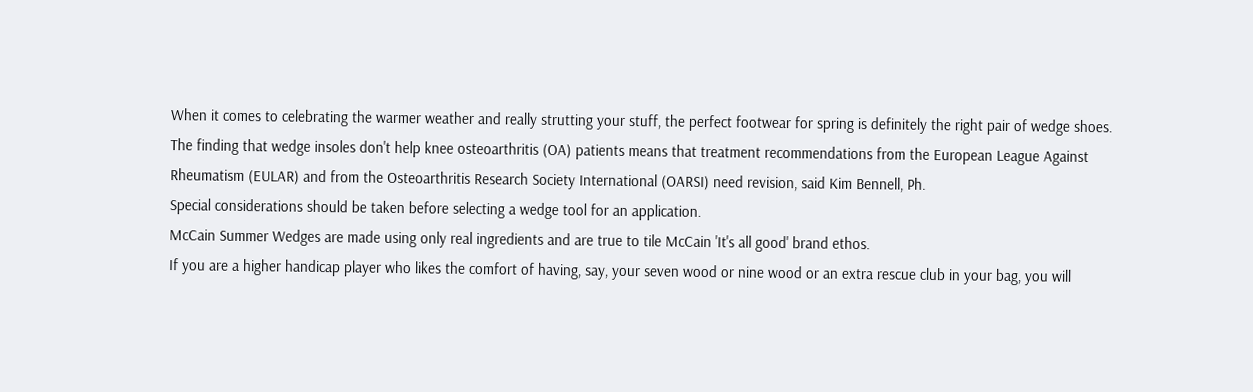When it comes to celebrating the warmer weather and really strutting your stuff, the perfect footwear for spring is definitely the right pair of wedge shoes.
The finding that wedge insoles don't help knee osteoarthritis (OA) patients means that treatment recommendations from the European League Against Rheumatism (EULAR) and from the Osteoarthritis Research Society International (OARSI) need revision, said Kim Bennell, Ph.
Special considerations should be taken before selecting a wedge tool for an application.
McCain Summer Wedges are made using only real ingredients and are true to tile McCain 'It's all good' brand ethos.
If you are a higher handicap player who likes the comfort of having, say, your seven wood or nine wood or an extra rescue club in your bag, you will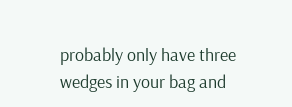probably only have three wedges in your bag and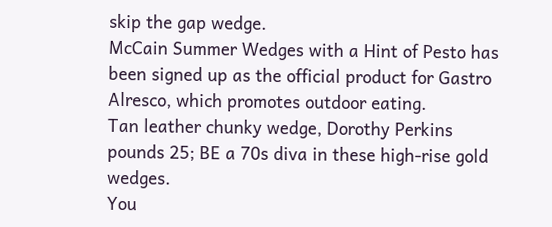skip the gap wedge.
McCain Summer Wedges with a Hint of Pesto has been signed up as the official product for Gastro Alresco, which promotes outdoor eating.
Tan leather chunky wedge, Dorothy Perkins pounds 25; BE a 70s diva in these high-rise gold wedges.
You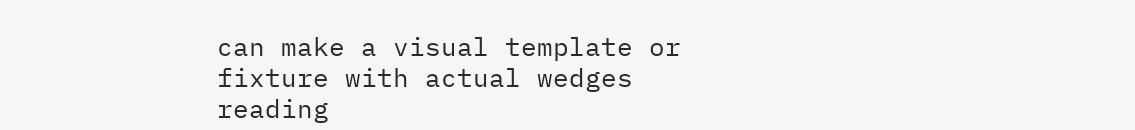can make a visual template or fixture with actual wedges reading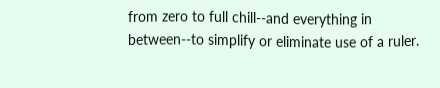from zero to full chill--and everything in between--to simplify or eliminate use of a ruler.